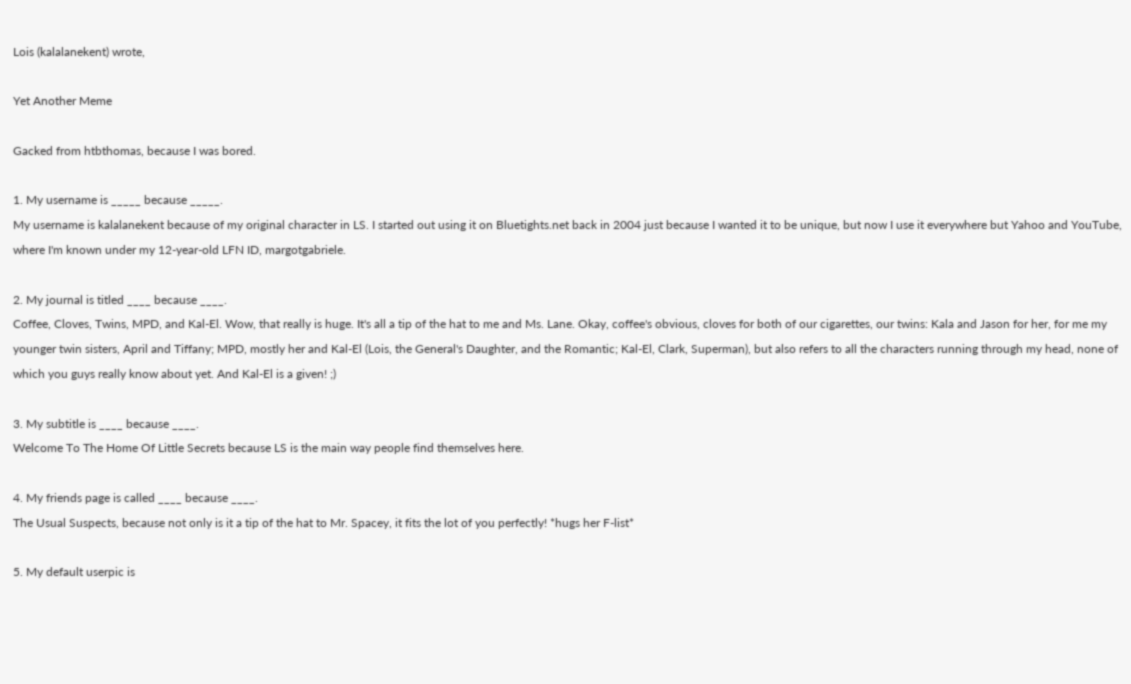Lois (kalalanekent) wrote,

Yet Another Meme

Gacked from htbthomas, because I was bored.

1. My username is _____ because _____.
My username is kalalanekent because of my original character in LS. I started out using it on Bluetights.net back in 2004 just because I wanted it to be unique, but now I use it everywhere but Yahoo and YouTube, where I'm known under my 12-year-old LFN ID, margotgabriele.

2. My journal is titled ____ because ____.
Coffee, Cloves, Twins, MPD, and Kal-El. Wow, that really is huge. It's all a tip of the hat to me and Ms. Lane. Okay, coffee's obvious, cloves for both of our cigarettes, our twins: Kala and Jason for her, for me my younger twin sisters, April and Tiffany; MPD, mostly her and Kal-El (Lois, the General's Daughter, and the Romantic; Kal-El, Clark, Superman), but also refers to all the characters running through my head, none of which you guys really know about yet. And Kal-El is a given! ;)

3. My subtitle is ____ because ____.
Welcome To The Home Of Little Secrets because LS is the main way people find themselves here.

4. My friends page is called ____ because ____.
The Usual Suspects, because not only is it a tip of the hat to Mr. Spacey, it fits the lot of you perfectly! *hugs her F-list*

5. My default userpic is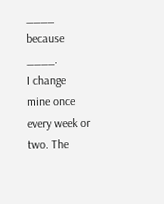____ because ____.
I change mine once every week or two. The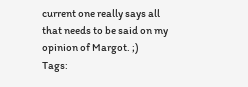current one really says all that needs to be said on my opinion of Margot. ;)
Tags: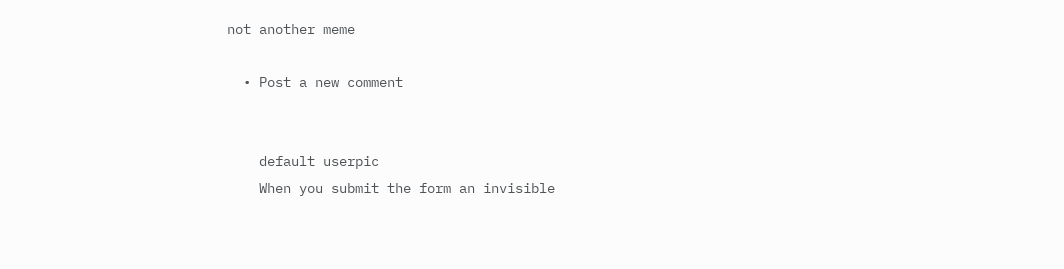not another meme

  • Post a new comment


    default userpic
    When you submit the form an invisible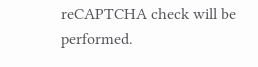reCAPTCHA check will be performed.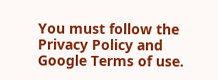You must follow the Privacy Policy and Google Terms of use.